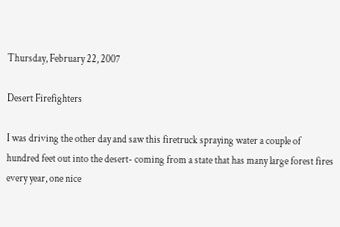Thursday, February 22, 2007

Desert Firefighters

I was driving the other day and saw this firetruck spraying water a couple of hundred feet out into the desert- coming from a state that has many large forest fires every year, one nice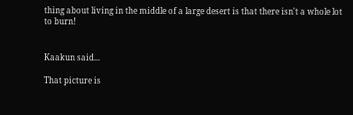thing about living in the middle of a large desert is that there isn't a whole lot to burn!


Kaakun said...

That picture is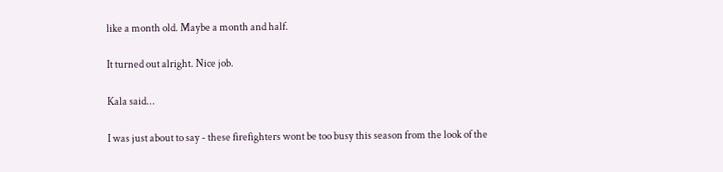like a month old. Maybe a month and half.

It turned out alright. Nice job.

Kala said...

I was just about to say - these firefighters wont be too busy this season from the look of the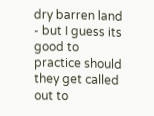dry barren land - but I guess its good to practice should they get called out to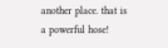another place. that is a powerful hose!